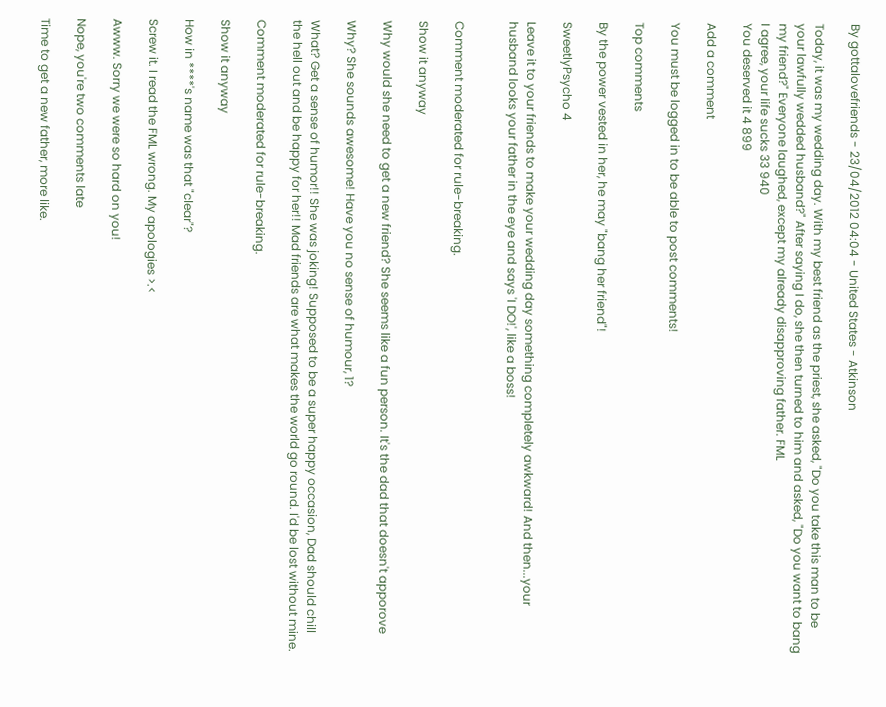By gottalovefriends - 23/04/2012 04:04 - United States - Atkinson

Today, it was my wedding day. With my best friend as the priest, she asked, "Do you take this man to be your lawfully wedded husband?" After saying I do, she then turned to him and asked, "Do you want to bang my friend?" Everyone laughed, except my already disapproving father. FML
I agree, your life sucks 33 940
You deserved it 4 899

Add a comment

You must be logged in to be able to post comments!

Top comments

By the power vested in her, he may "bang her friend"!

SweetlyPsycho 4

Leave it to your friends to make your wedding day something completely awkward! And then...your husband looks your father in the eye and says 'I DO!', like a boss!


Comment moderated for rule-breaking.

Show it anyway

Why would she need to get a new friend? She seems like a fun person. It's the dad that doesn't apporove

Why? She sounds awesome! Have you no sense of humour, 1?

What? Get a sense of humor!! She was joking! Supposed to be a super happy occasion, Dad should chill the hell out and be happy for her!! Mad friends are what makes the world go round. I'd be lost without mine.

Comment moderated for rule-breaking.

Show it anyway

How in ****'s name was that "clear"?

Screw it. I read the FML wrong. My apologies >.<

Awww. Sorry we were so hard on you!

Nope, you're two comments late

Time to get a new father, more like.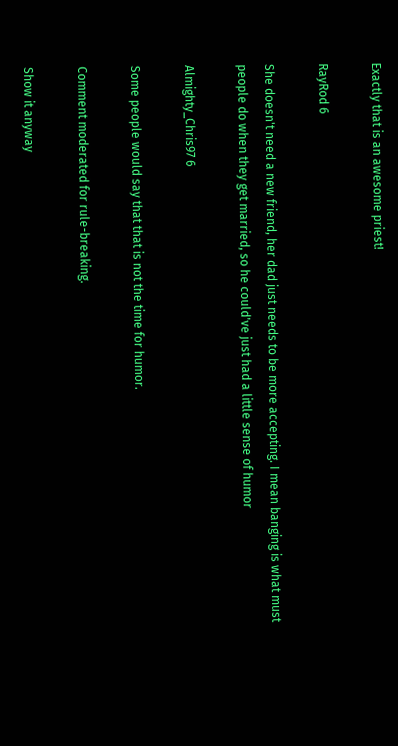Exactly that is an awesome priest!

RayRod 6

She doesn't need a new friend, her dad just needs to be more accepting. I mean banging is what must people do when they get married, so he could've just had a little sense of humor

Almighty_Chris97 6

Some people would say that that is not the time for humor.

Comment moderated for rule-breaking.

Show it anyway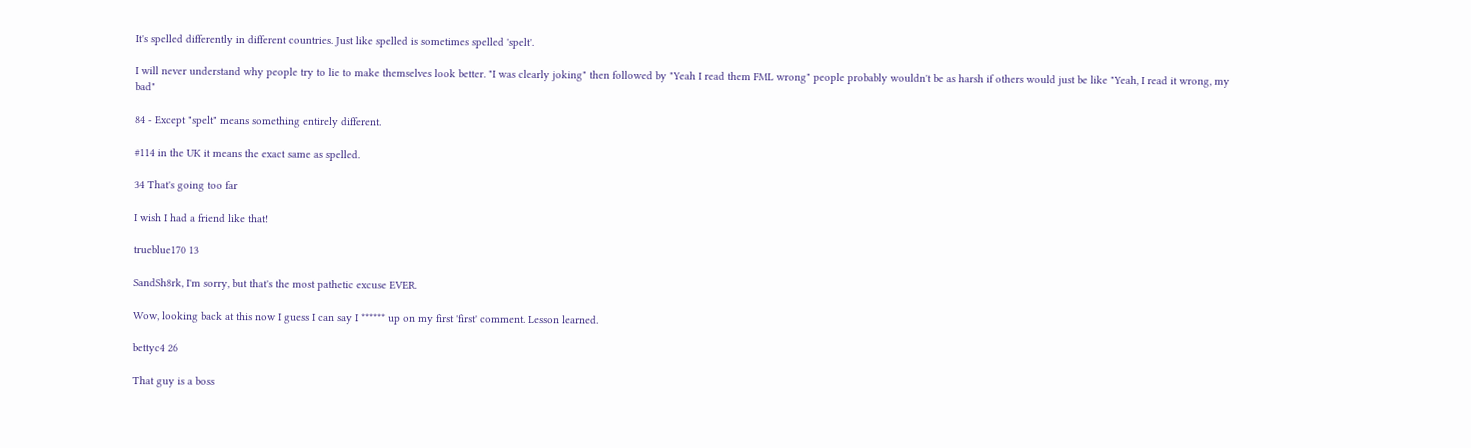It's spelled differently in different countries. Just like spelled is sometimes spelled 'spelt'.

I will never understand why people try to lie to make themselves look better. "I was clearly joking" then followed by "Yeah I read them FML wrong" people probably wouldn't be as harsh if others would just be like "Yeah, I read it wrong, my bad"

84 - Except "spelt" means something entirely different.

#114 in the UK it means the exact same as spelled.

34 That's going too far

I wish I had a friend like that!

trueblue170 13

SandSh8rk, I'm sorry, but that's the most pathetic excuse EVER.

Wow, looking back at this now I guess I can say I ****** up on my first 'first' comment. Lesson learned.

bettyc4 26

That guy is a boss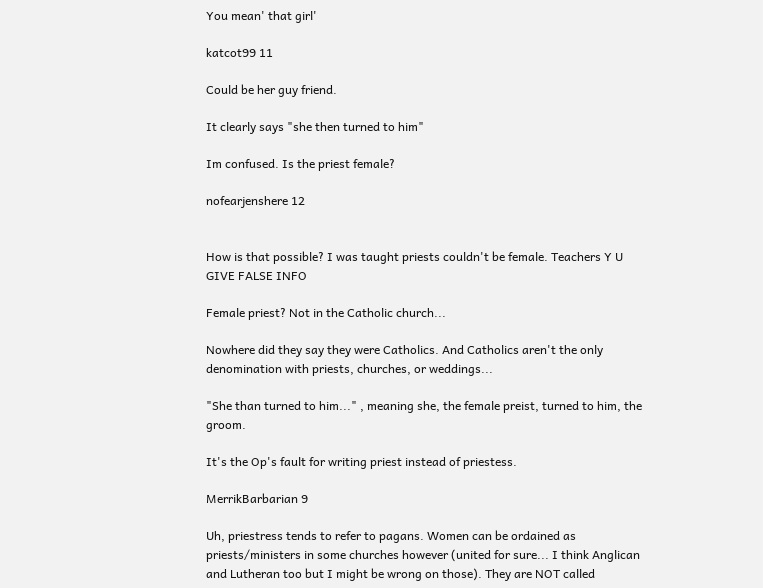You mean' that girl'

katcot99 11

Could be her guy friend.

It clearly says "she then turned to him"

Im confused. Is the priest female?

nofearjenshere 12


How is that possible? I was taught priests couldn't be female. Teachers Y U GIVE FALSE INFO

Female priest? Not in the Catholic church...

Nowhere did they say they were Catholics. And Catholics aren't the only denomination with priests, churches, or weddings...

"She than turned to him..." , meaning she, the female preist, turned to him, the groom.

It's the Op's fault for writing priest instead of priestess.

MerrikBarbarian 9

Uh, priestress tends to refer to pagans. Women can be ordained as priests/ministers in some churches however (united for sure... I think Anglican and Lutheran too but I might be wrong on those). They are NOT called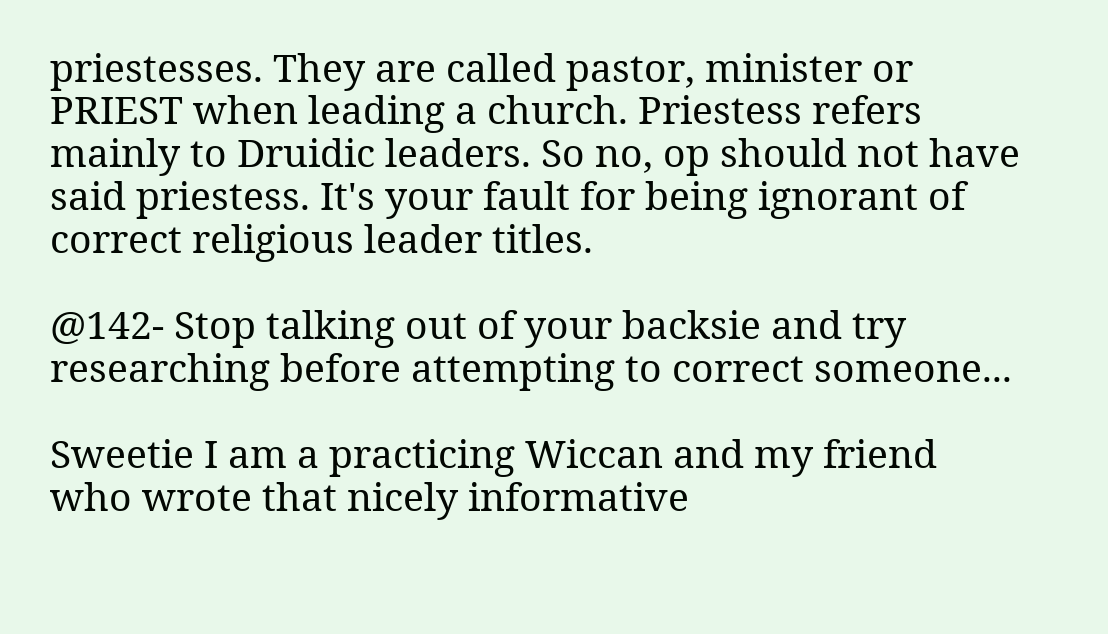priestesses. They are called pastor, minister or PRIEST when leading a church. Priestess refers mainly to Druidic leaders. So no, op should not have said priestess. It's your fault for being ignorant of correct religious leader titles.

@142- Stop talking out of your backsie and try researching before attempting to correct someone...

Sweetie I am a practicing Wiccan and my friend who wrote that nicely informative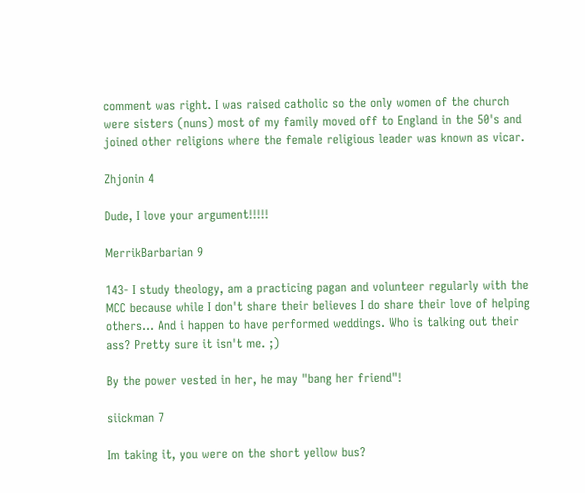comment was right. I was raised catholic so the only women of the church were sisters (nuns) most of my family moved off to England in the 50's and joined other religions where the female religious leader was known as vicar.

Zhjonin 4

Dude, I love your argument!!!!!

MerrikBarbarian 9

143- I study theology, am a practicing pagan and volunteer regularly with the MCC because while I don't share their believes I do share their love of helping others... And i happen to have performed weddings. Who is talking out their ass? Pretty sure it isn't me. ;)

By the power vested in her, he may "bang her friend"!

siickman 7

Im taking it, you were on the short yellow bus?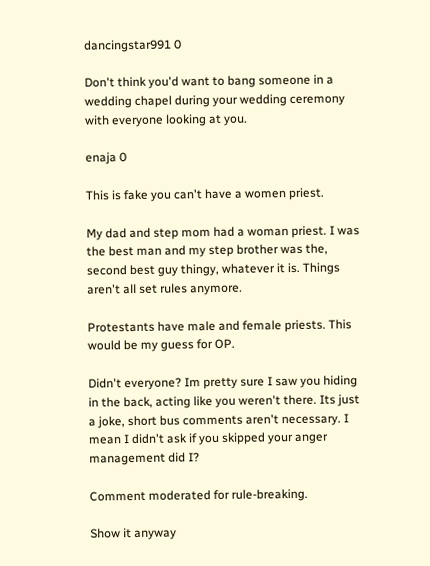dancingstar991 0

Don't think you'd want to bang someone in a wedding chapel during your wedding ceremony with everyone looking at you.

enaja 0

This is fake you can't have a women priest.

My dad and step mom had a woman priest. I was the best man and my step brother was the, second best guy thingy, whatever it is. Things aren't all set rules anymore.

Protestants have male and female priests. This would be my guess for OP.

Didn't everyone? Im pretty sure I saw you hiding in the back, acting like you weren't there. Its just a joke, short bus comments aren't necessary. I mean I didn't ask if you skipped your anger management did I?

Comment moderated for rule-breaking.

Show it anyway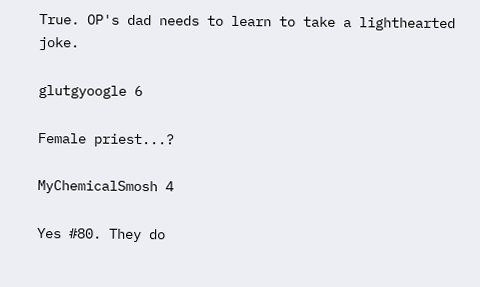True. OP's dad needs to learn to take a lighthearted joke.

glutgyoogle 6

Female priest...?

MyChemicalSmosh 4

Yes #80. They do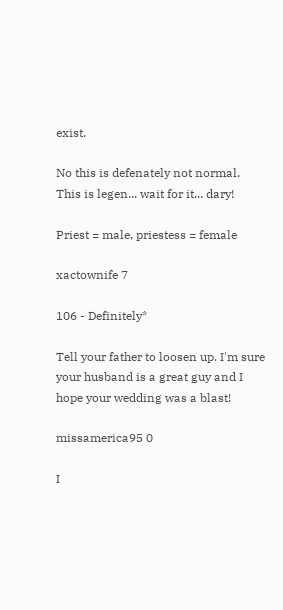exist.

No this is defenately not normal. This is legen... wait for it... dary!

Priest = male, priestess = female

xactownife 7

106 - Definitely*

Tell your father to loosen up. I'm sure your husband is a great guy and I hope your wedding was a blast!

missamerica95 0

I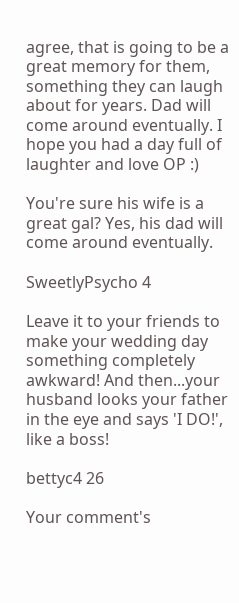agree, that is going to be a great memory for them, something they can laugh about for years. Dad will come around eventually. I hope you had a day full of laughter and love OP :)

You're sure his wife is a great gal? Yes, his dad will come around eventually.

SweetlyPsycho 4

Leave it to your friends to make your wedding day something completely awkward! And then...your husband looks your father in the eye and says 'I DO!', like a boss!

bettyc4 26

Your comment's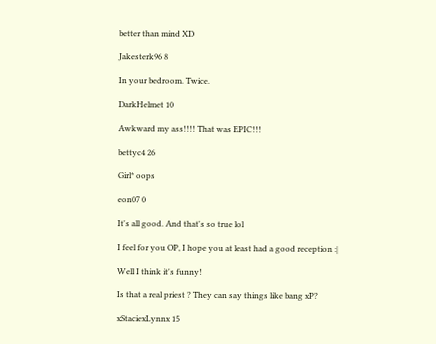better than mind XD

Jakesterk96 8

In your bedroom. Twice.

DarkHelmet 10

Awkward my ass!!!! That was EPIC!!!

bettyc4 26

Girl* oops

eon07 0

It's all good. And that's so true lol

I feel for you OP, I hope you at least had a good reception :|

Well I think it's funny!

Is that a real priest ? They can say things like bang xP?

xStaciexLynnx 15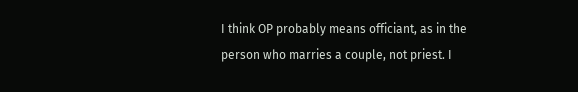I think OP probably means officiant, as in the person who marries a couple, not priest. I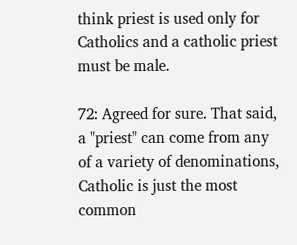think priest is used only for Catholics and a catholic priest must be male.

72: Agreed for sure. That said, a "priest" can come from any of a variety of denominations, Catholic is just the most common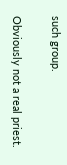such group.

Obviously not a real priest.